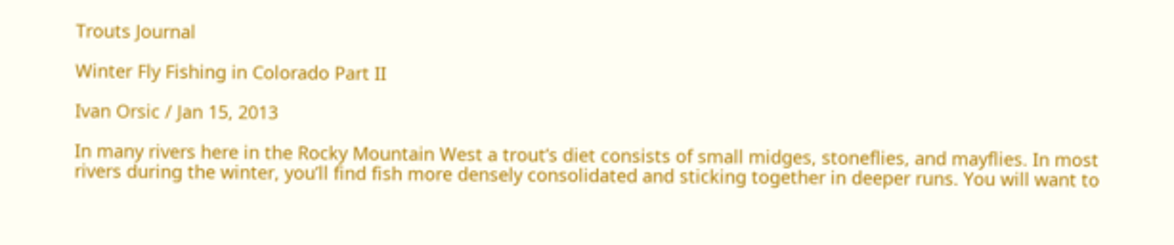Trouts Journal

Winter Fly Fishing in Colorado Part II

Ivan Orsic / Jan 15, 2013

In many rivers here in the Rocky Mountain West a trout’s diet consists of small midges, stoneflies, and mayflies. In most rivers during the winter, you’ll find fish more densely consolidated and sticking together in deeper runs. You will want to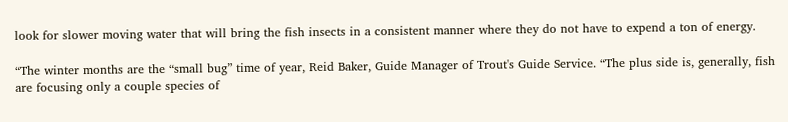look for slower moving water that will bring the fish insects in a consistent manner where they do not have to expend a ton of energy.

“The winter months are the “small bug” time of year, Reid Baker, Guide Manager of Trout's Guide Service. “The plus side is, generally, fish are focusing only a couple species of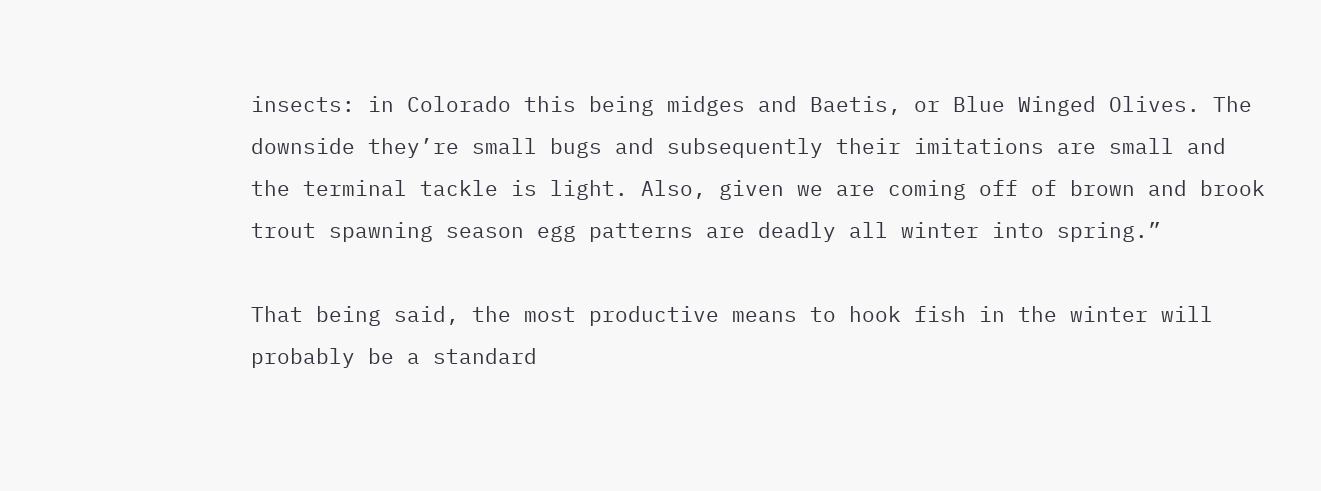insects: in Colorado this being midges and Baetis, or Blue Winged Olives. The downside they’re small bugs and subsequently their imitations are small and the terminal tackle is light. Also, given we are coming off of brown and brook trout spawning season egg patterns are deadly all winter into spring.”

That being said, the most productive means to hook fish in the winter will probably be a standard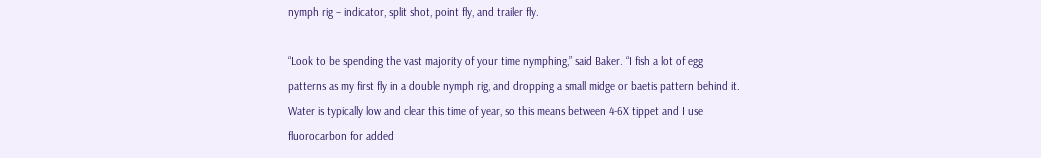nymph rig – indicator, split shot, point fly, and trailer fly.

“Look to be spending the vast majority of your time nymphing,” said Baker. “I fish a lot of egg patterns as my first fly in a double nymph rig, and dropping a small midge or baetis pattern behind it. Water is typically low and clear this time of year, so this means between 4-6X tippet and I use fluorocarbon for added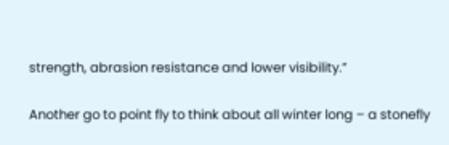strength, abrasion resistance and lower visibility.”

Another go to point fly to think about all winter long – a stonefly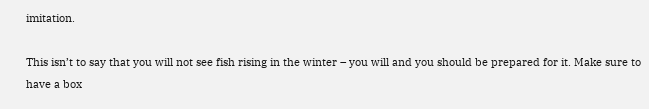imitation.

This isn’t to say that you will not see fish rising in the winter – you will and you should be prepared for it. Make sure to have a box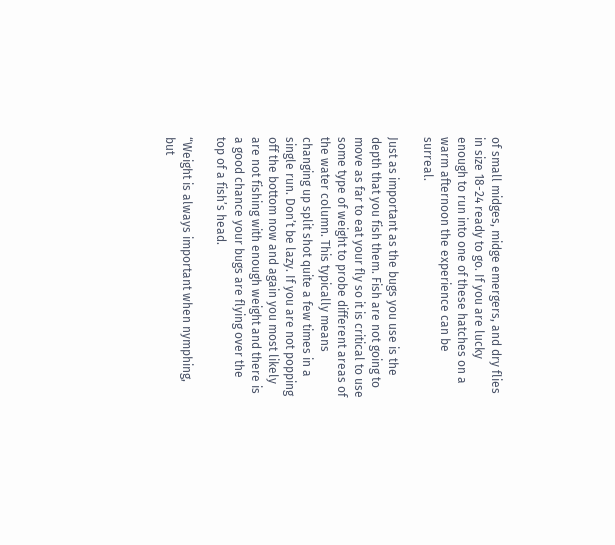of small midges, midge emergers, and dry flies in size 18-24 ready to go. If you are lucky enough to run into one of these hatches on a warm afternoon the experience can be surreal.

Just as important as the bugs you use is the depth that you fish them. Fish are not going to move as far to eat your fly so it is critical to use some type of weight to probe different areas of the water column. This typically means changing up split shot quite a few times in a single run. Don’t be lazy. If you are not popping off the bottom now and again you most likely are not fishing with enough weight and there is a good chance your bugs are flying over the top of a fish’s head.

“Weight is always important when nymphing, but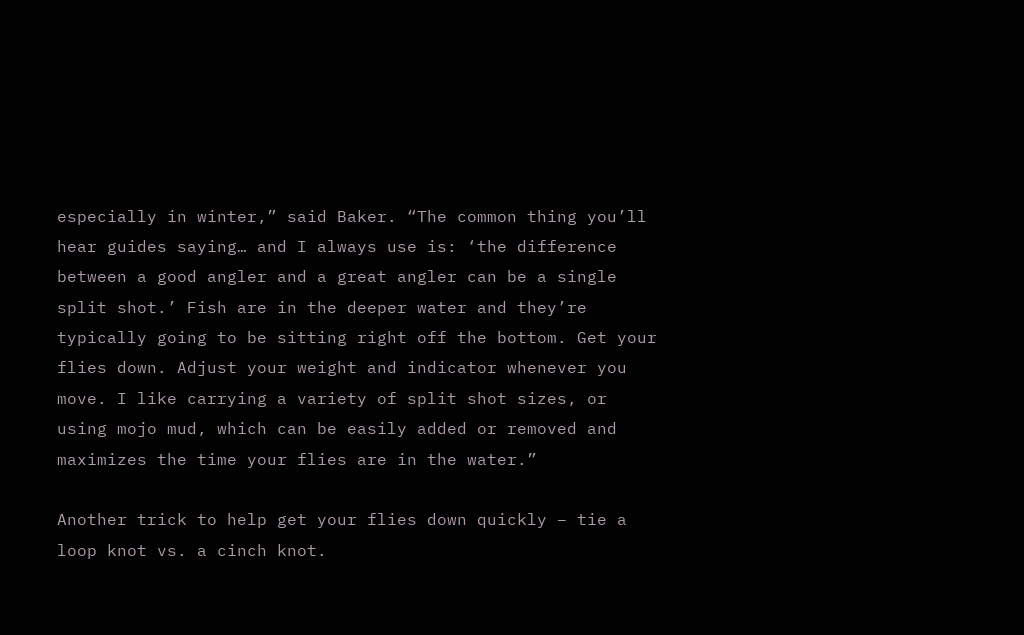especially in winter,” said Baker. “The common thing you’ll hear guides saying… and I always use is: ‘the difference between a good angler and a great angler can be a single split shot.’ Fish are in the deeper water and they’re typically going to be sitting right off the bottom. Get your flies down. Adjust your weight and indicator whenever you move. I like carrying a variety of split shot sizes, or using mojo mud, which can be easily added or removed and maximizes the time your flies are in the water.”

Another trick to help get your flies down quickly – tie a loop knot vs. a cinch knot.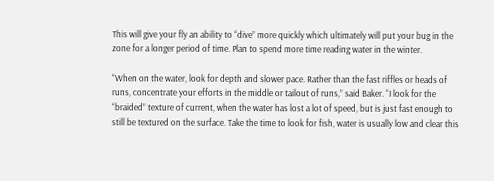This will give your fly an ability to “dive” more quickly which ultimately will put your bug in the zone for a longer period of time. Plan to spend more time reading water in the winter.

“When on the water, look for depth and slower pace. Rather than the fast riffles or heads of runs, concentrate your efforts in the middle or tailout of runs,” said Baker. “I look for the “braided” texture of current, when the water has lost a lot of speed, but is just fast enough to still be textured on the surface. Take the time to look for fish, water is usually low and clear this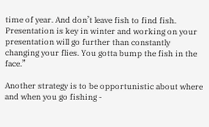time of year. And don’t leave fish to find fish. Presentation is key in winter and working on your presentation will go further than constantly changing your flies. You gotta bump the fish in the face.”

Another strategy is to be opportunistic about where and when you go fishing -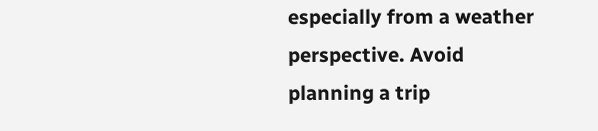especially from a weather perspective. Avoid planning a trip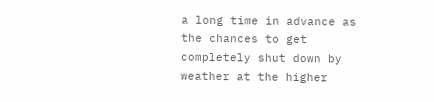a long time in advance as the chances to get completely shut down by weather at the higher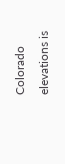Colorado elevations is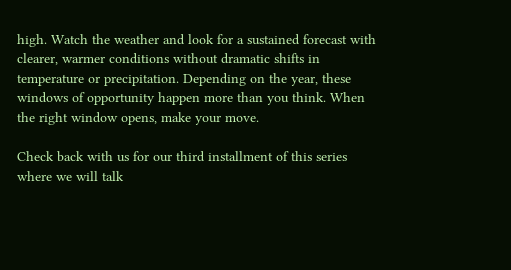high. Watch the weather and look for a sustained forecast with clearer, warmer conditions without dramatic shifts in temperature or precipitation. Depending on the year, these windows of opportunity happen more than you think. When the right window opens, make your move.

Check back with us for our third installment of this series where we will talk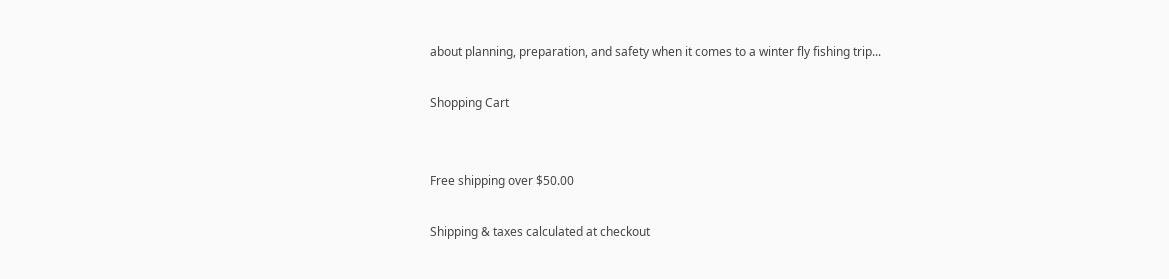about planning, preparation, and safety when it comes to a winter fly fishing trip...

Shopping Cart


Free shipping over $50.00

Shipping & taxes calculated at checkout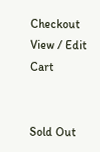Checkout View / Edit Cart


Sold Out